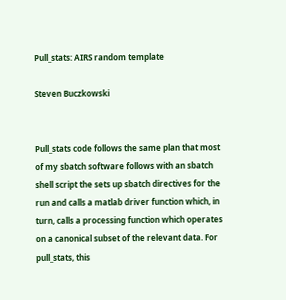Pull_stats: AIRS random template

Steven Buczkowski


Pull_stats code follows the same plan that most of my sbatch software follows with an sbatch shell script the sets up sbatch directives for the run and calls a matlab driver function which, in turn, calls a processing function which operates on a canonical subset of the relevant data. For pull_stats, this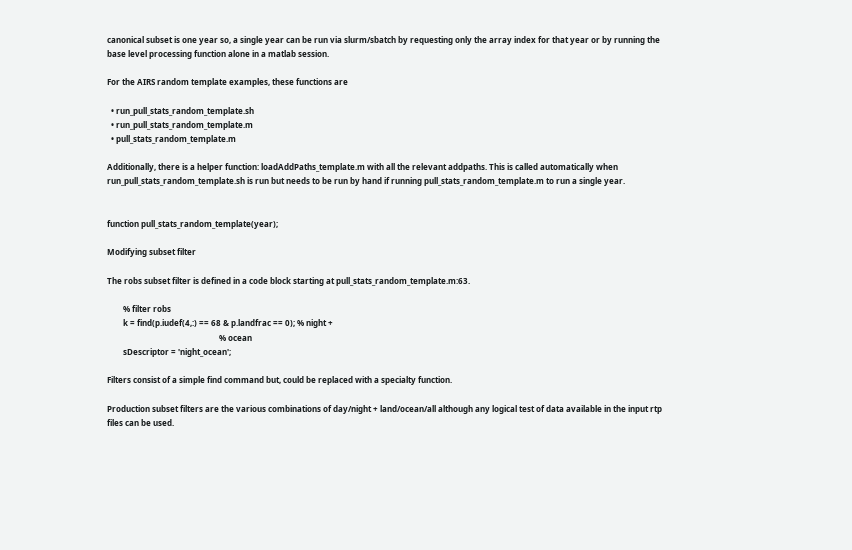canonical subset is one year so, a single year can be run via slurm/sbatch by requesting only the array index for that year or by running the base level processing function alone in a matlab session.

For the AIRS random template examples, these functions are

  • run_pull_stats_random_template.sh
  • run_pull_stats_random_template.m
  • pull_stats_random_template.m

Additionally, there is a helper function: loadAddPaths_template.m with all the relevant addpaths. This is called automatically when run_pull_stats_random_template.sh is run but needs to be run by hand if running pull_stats_random_template.m to run a single year.


function pull_stats_random_template(year);

Modifying subset filter

The robs subset filter is defined in a code block starting at pull_stats_random_template.m:63.

        % filter robs
        k = find(p.iudef(4,:) == 68 & p.landfrac == 0); % night +
                                                        % ocean
        sDescriptor = 'night_ocean';

Filters consist of a simple find command but, could be replaced with a specialty function.

Production subset filters are the various combinations of day/night + land/ocean/all although any logical test of data available in the input rtp files can be used.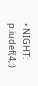• NIGHT: p.iudef(4,:)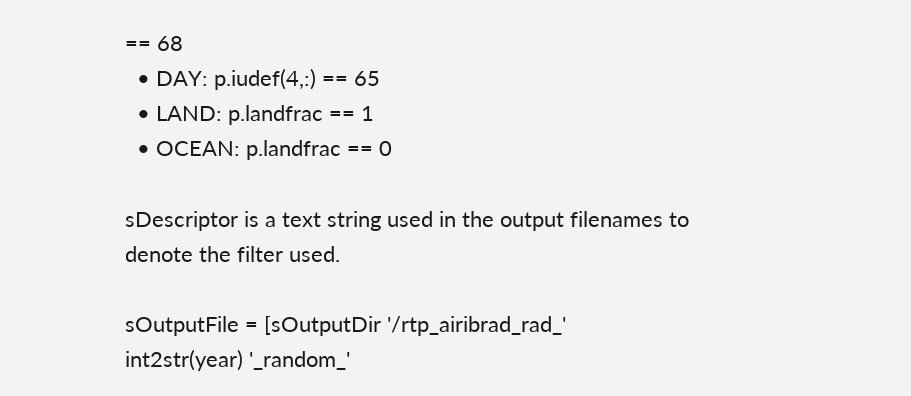== 68
  • DAY: p.iudef(4,:) == 65
  • LAND: p.landfrac == 1
  • OCEAN: p.landfrac == 0

sDescriptor is a text string used in the output filenames to denote the filter used.

sOutputFile = [sOutputDir '/rtp_airibrad_rad_' int2str(year) '_random_'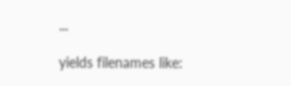...

yields filenames like: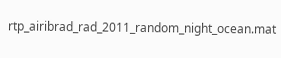rtp_airibrad_rad_2011_random_night_ocean.mat